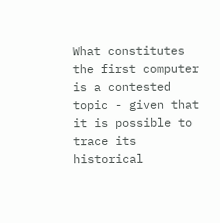What constitutes the first computer is a contested topic - given that it is possible to trace its historical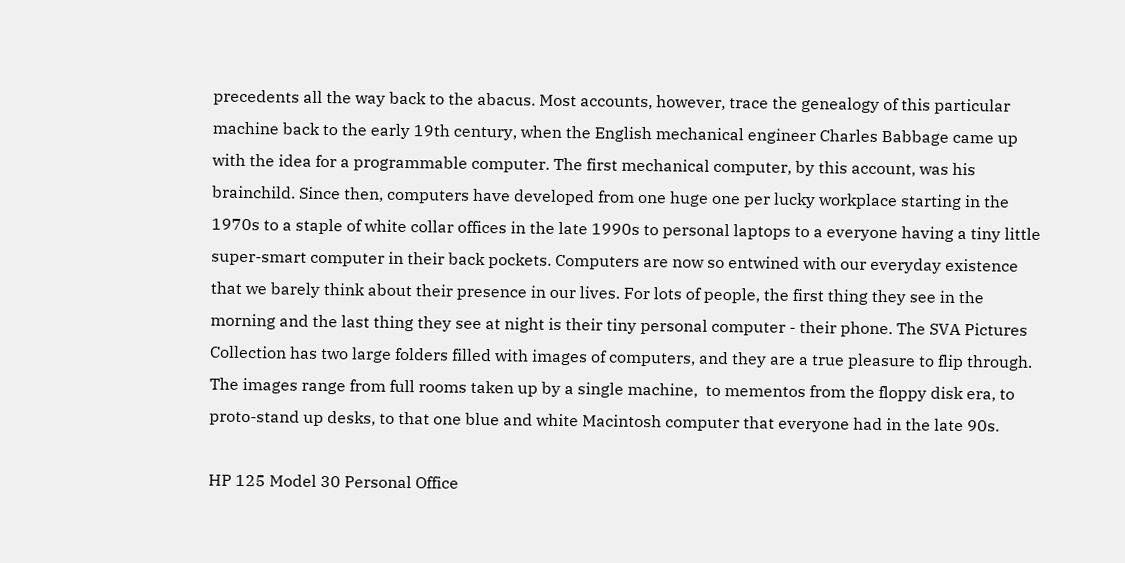precedents all the way back to the abacus. Most accounts, however, trace the genealogy of this particular machine back to the early 19th century, when the English mechanical engineer Charles Babbage came up with the idea for a programmable computer. The first mechanical computer, by this account, was his brainchild. Since then, computers have developed from one huge one per lucky workplace starting in the 1970s to a staple of white collar offices in the late 1990s to personal laptops to a everyone having a tiny little super-smart computer in their back pockets. Computers are now so entwined with our everyday existence that we barely think about their presence in our lives. For lots of people, the first thing they see in the morning and the last thing they see at night is their tiny personal computer - their phone. The SVA Pictures Collection has two large folders filled with images of computers, and they are a true pleasure to flip through. The images range from full rooms taken up by a single machine,  to mementos from the floppy disk era, to proto-stand up desks, to that one blue and white Macintosh computer that everyone had in the late 90s.

HP 125 Model 30 Personal Office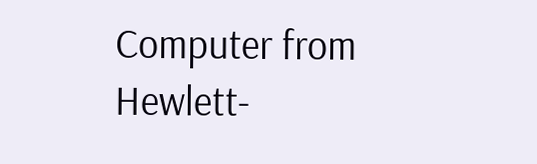Computer from Hewlett-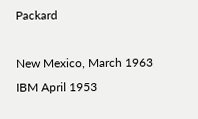Packard

New Mexico, March 1963
IBM April 1953